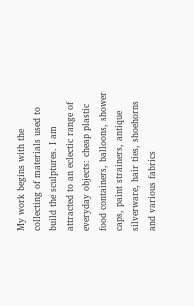My work begins with the collecting of materials used to build the sculptures. I am attracted to an eclectic range of everyday objects: cheap plastic food containers, balloons, shower caps, paint strainers, antique silverware, hair ties, shoehorns and various fabrics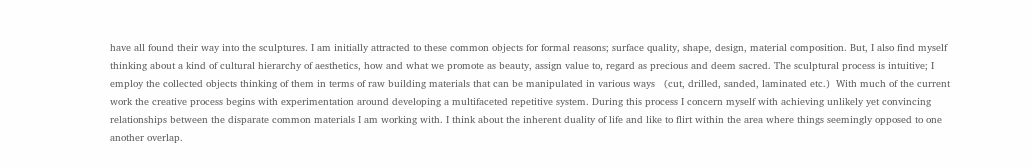have all found their way into the sculptures. I am initially attracted to these common objects for formal reasons; surface quality, shape, design, material composition. But, I also find myself thinking about a kind of cultural hierarchy of aesthetics, how and what we promote as beauty, assign value to, regard as precious and deem sacred. The sculptural process is intuitive; I employ the collected objects thinking of them in terms of raw building materials that can be manipulated in various ways   (cut, drilled, sanded, laminated etc.)  With much of the current work the creative process begins with experimentation around developing a multifaceted repetitive system. During this process I concern myself with achieving unlikely yet convincing relationships between the disparate common materials I am working with. I think about the inherent duality of life and like to flirt within the area where things seemingly opposed to one another overlap.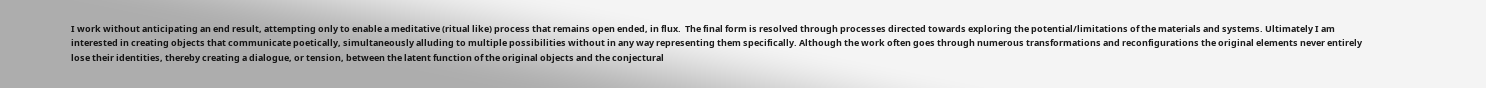I work without anticipating an end result, attempting only to enable a meditative (ritual like) process that remains open ended, in flux.  The final form is resolved through processes directed towards exploring the potential/limitations of the materials and systems. Ultimately I am interested in creating objects that communicate poetically, simultaneously alluding to multiple possibilities without in any way representing them specifically. Although the work often goes through numerous transformations and reconfigurations the original elements never entirely lose their identities, thereby creating a dialogue, or tension, between the latent function of the original objects and the conjectural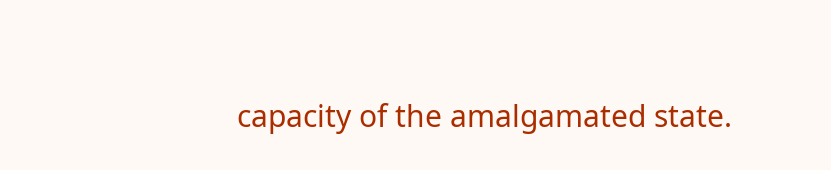capacity of the amalgamated state.